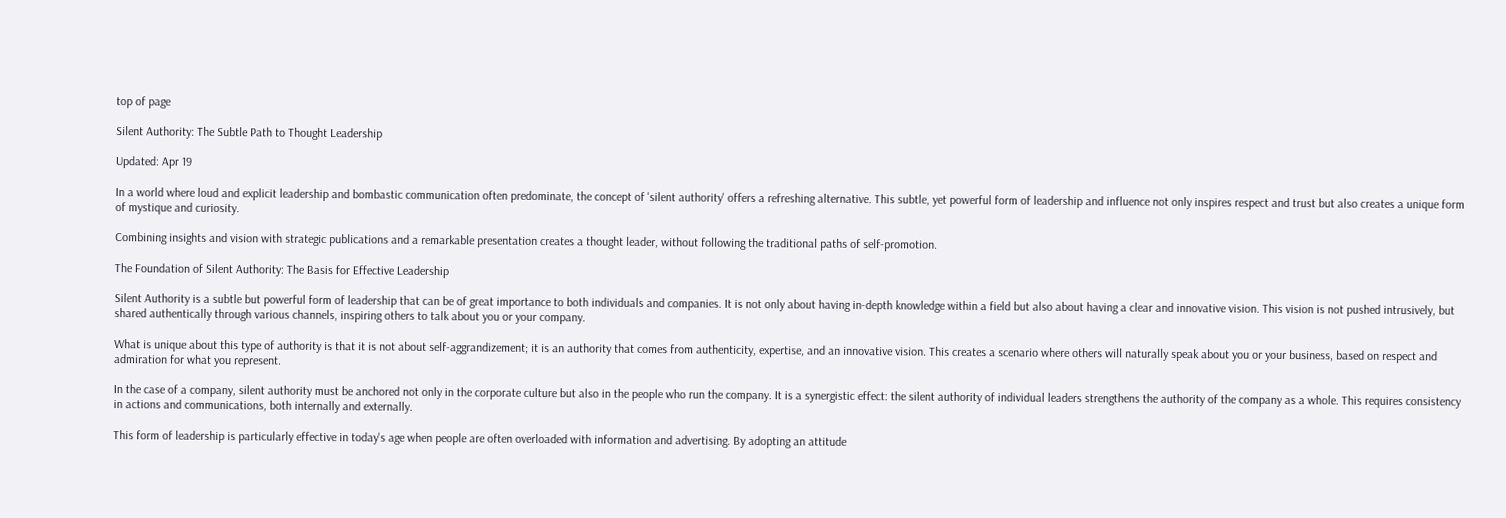top of page

Silent Authority: The Subtle Path to Thought Leadership

Updated: Apr 19

In a world where loud and explicit leadership and bombastic communication often predominate, the concept of 'silent authority' offers a refreshing alternative. This subtle, yet powerful form of leadership and influence not only inspires respect and trust but also creates a unique form of mystique and curiosity.

Combining insights and vision with strategic publications and a remarkable presentation creates a thought leader, without following the traditional paths of self-promotion.

The Foundation of Silent Authority: The Basis for Effective Leadership

Silent Authority is a subtle but powerful form of leadership that can be of great importance to both individuals and companies. It is not only about having in-depth knowledge within a field but also about having a clear and innovative vision. This vision is not pushed intrusively, but shared authentically through various channels, inspiring others to talk about you or your company.

What is unique about this type of authority is that it is not about self-aggrandizement; it is an authority that comes from authenticity, expertise, and an innovative vision. This creates a scenario where others will naturally speak about you or your business, based on respect and admiration for what you represent.

In the case of a company, silent authority must be anchored not only in the corporate culture but also in the people who run the company. It is a synergistic effect: the silent authority of individual leaders strengthens the authority of the company as a whole. This requires consistency in actions and communications, both internally and externally.

This form of leadership is particularly effective in today's age when people are often overloaded with information and advertising. By adopting an attitude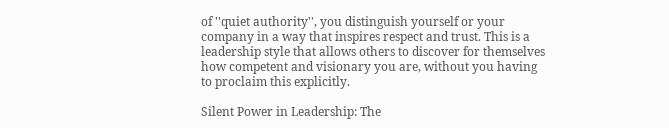of ''quiet authority'', you distinguish yourself or your company in a way that inspires respect and trust. This is a leadership style that allows others to discover for themselves how competent and visionary you are, without you having to proclaim this explicitly.

Silent Power in Leadership: The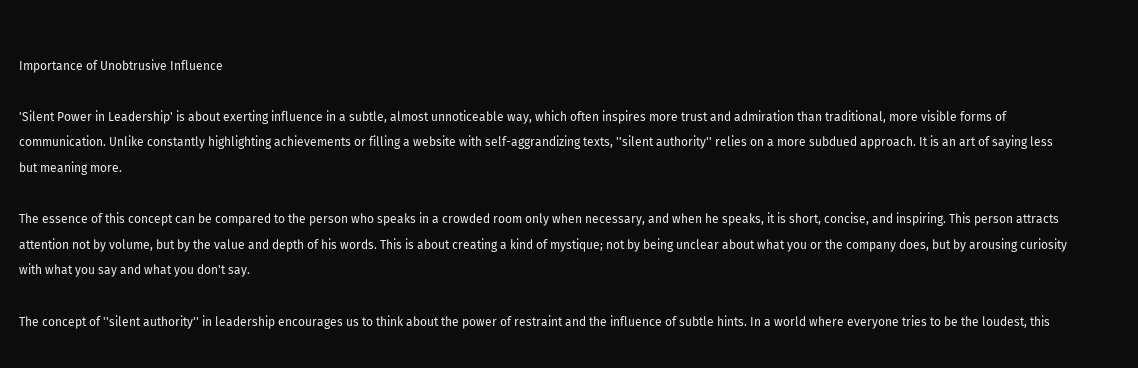Importance of Unobtrusive Influence

'Silent Power in Leadership' is about exerting influence in a subtle, almost unnoticeable way, which often inspires more trust and admiration than traditional, more visible forms of communication. Unlike constantly highlighting achievements or filling a website with self-aggrandizing texts, ''silent authority'' relies on a more subdued approach. It is an art of saying less but meaning more.

The essence of this concept can be compared to the person who speaks in a crowded room only when necessary, and when he speaks, it is short, concise, and inspiring. This person attracts attention not by volume, but by the value and depth of his words. This is about creating a kind of mystique; not by being unclear about what you or the company does, but by arousing curiosity with what you say and what you don't say.

The concept of ''silent authority'' in leadership encourages us to think about the power of restraint and the influence of subtle hints. In a world where everyone tries to be the loudest, this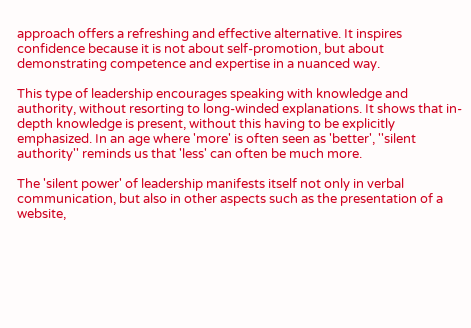approach offers a refreshing and effective alternative. It inspires confidence because it is not about self-promotion, but about demonstrating competence and expertise in a nuanced way.

This type of leadership encourages speaking with knowledge and authority, without resorting to long-winded explanations. It shows that in-depth knowledge is present, without this having to be explicitly emphasized. In an age where 'more' is often seen as 'better', ''silent authority'' reminds us that 'less' can often be much more.

The 'silent power' of leadership manifests itself not only in verbal communication, but also in other aspects such as the presentation of a website,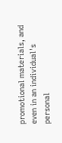promotional materials, and even in an individual's personal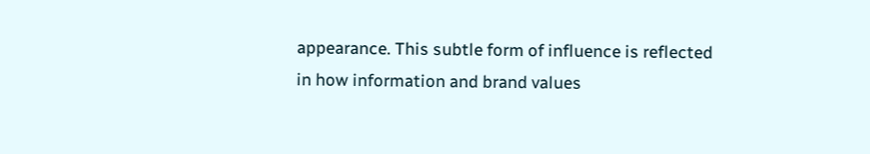appearance. This subtle form of influence is reflected in how information and brand values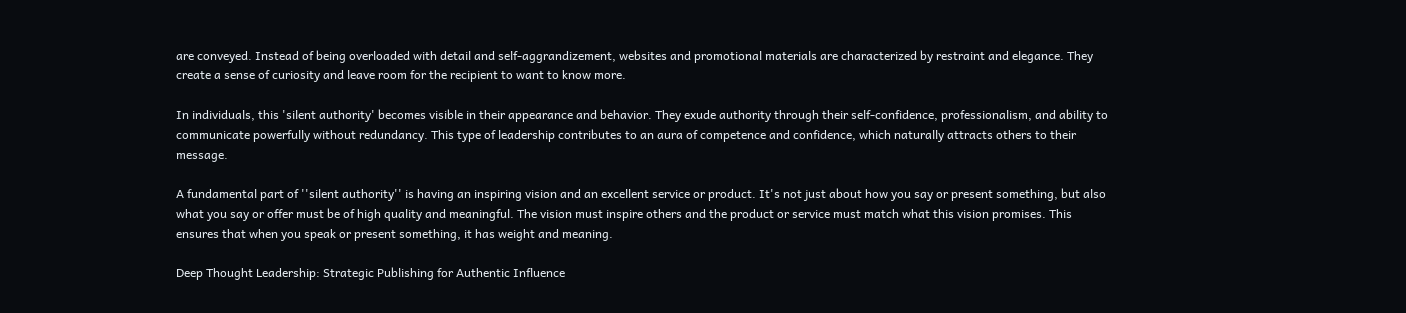are conveyed. Instead of being overloaded with detail and self-aggrandizement, websites and promotional materials are characterized by restraint and elegance. They create a sense of curiosity and leave room for the recipient to want to know more.

In individuals, this 'silent authority' becomes visible in their appearance and behavior. They exude authority through their self-confidence, professionalism, and ability to communicate powerfully without redundancy. This type of leadership contributes to an aura of competence and confidence, which naturally attracts others to their message.

A fundamental part of ''silent authority'' is having an inspiring vision and an excellent service or product. It's not just about how you say or present something, but also what you say or offer must be of high quality and meaningful. The vision must inspire others and the product or service must match what this vision promises. This ensures that when you speak or present something, it has weight and meaning.

Deep Thought Leadership: Strategic Publishing for Authentic Influence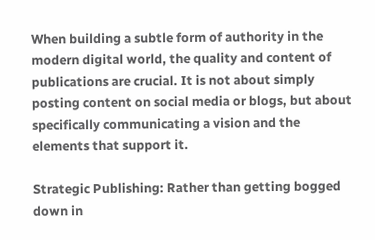When building a subtle form of authority in the modern digital world, the quality and content of publications are crucial. It is not about simply posting content on social media or blogs, but about specifically communicating a vision and the elements that support it.

Strategic Publishing: Rather than getting bogged down in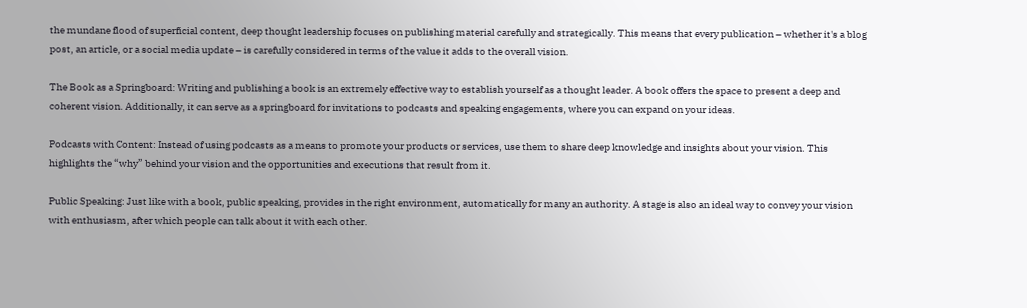the mundane flood of superficial content, deep thought leadership focuses on publishing material carefully and strategically. This means that every publication – whether it's a blog post, an article, or a social media update – is carefully considered in terms of the value it adds to the overall vision.

The Book as a Springboard: Writing and publishing a book is an extremely effective way to establish yourself as a thought leader. A book offers the space to present a deep and coherent vision. Additionally, it can serve as a springboard for invitations to podcasts and speaking engagements, where you can expand on your ideas.

Podcasts with Content: Instead of using podcasts as a means to promote your products or services, use them to share deep knowledge and insights about your vision. This highlights the “why” behind your vision and the opportunities and executions that result from it.

Public Speaking: Just like with a book, public speaking, provides in the right environment, automatically for many an authority. A stage is also an ideal way to convey your vision with enthusiasm, after which people can talk about it with each other.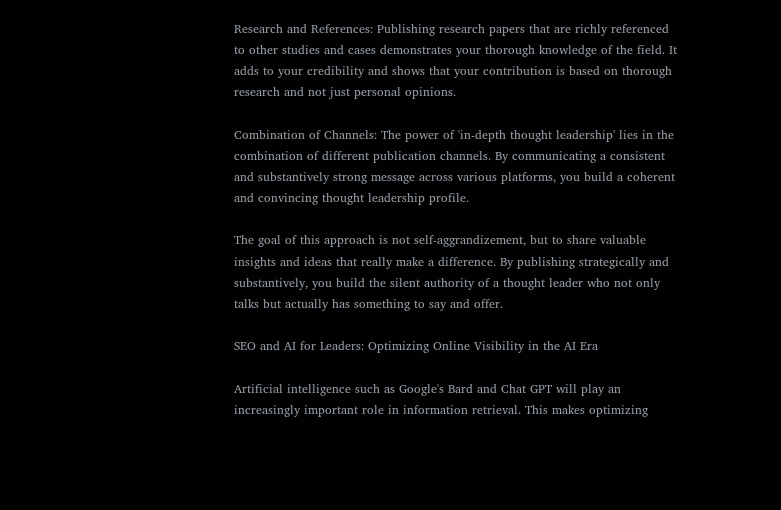Research and References: Publishing research papers that are richly referenced to other studies and cases demonstrates your thorough knowledge of the field. It adds to your credibility and shows that your contribution is based on thorough research and not just personal opinions.

Combination of Channels: The power of 'in-depth thought leadership' lies in the combination of different publication channels. By communicating a consistent and substantively strong message across various platforms, you build a coherent and convincing thought leadership profile.

The goal of this approach is not self-aggrandizement, but to share valuable insights and ideas that really make a difference. By publishing strategically and substantively, you build the silent authority of a thought leader who not only talks but actually has something to say and offer.

SEO and AI for Leaders: Optimizing Online Visibility in the AI Era

Artificial intelligence such as Google's Bard and Chat GPT will play an increasingly important role in information retrieval. This makes optimizing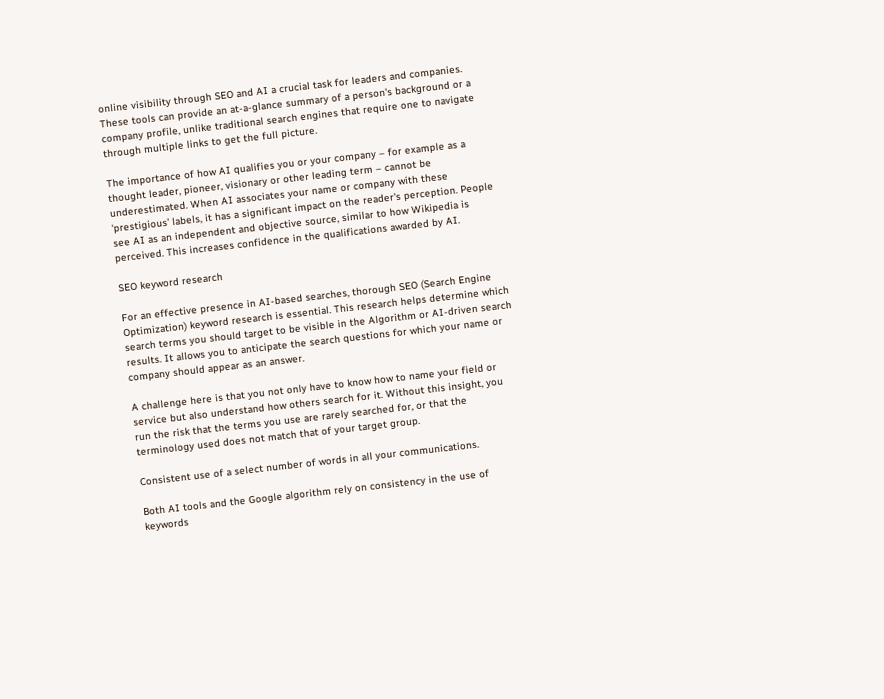online visibility through SEO and AI a crucial task for leaders and companies. These tools can provide an at-a-glance summary of a person's background or a company profile, unlike traditional search engines that require one to navigate through multiple links to get the full picture.

The importance of how AI qualifies you or your company – for example as a thought leader, pioneer, visionary or other leading term – cannot be underestimated. When AI associates your name or company with these 'prestigious' labels, it has a significant impact on the reader's perception. People see AI as an independent and objective source, similar to how Wikipedia is perceived. This increases confidence in the qualifications awarded by AI.

SEO keyword research

For an effective presence in AI-based searches, thorough SEO (Search Engine Optimization) keyword research is essential. This research helps determine which search terms you should target to be visible in the Algorithm or AI-driven search results. It allows you to anticipate the search questions for which your name or company should appear as an answer.

A challenge here is that you not only have to know how to name your field or service but also understand how others search for it. Without this insight, you run the risk that the terms you use are rarely searched for, or that the terminology used does not match that of your target group.

Consistent use of a select number of words in all your communications.

Both AI tools and the Google algorithm rely on consistency in the use of keywords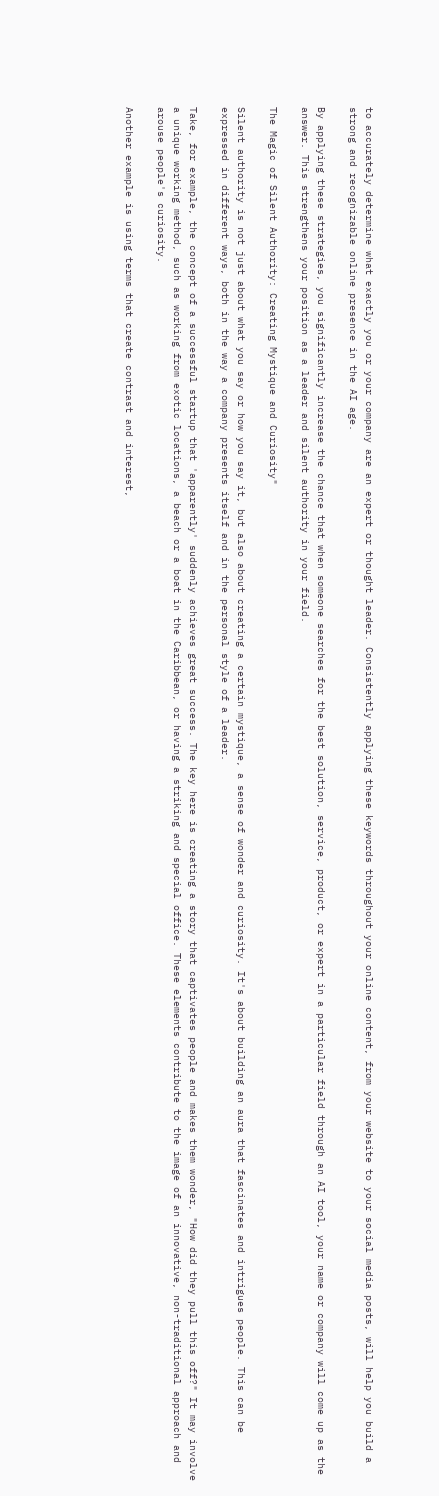to accurately determine what exactly you or your company are an expert or thought leader. Consistently applying these keywords throughout your online content, from your website to your social media posts, will help you build a strong and recognizable online presence in the AI age.

By applying these strategies, you significantly increase the chance that when someone searches for the best solution, service, product, or expert in a particular field through an AI tool, your name or company will come up as the answer. This strengthens your position as a leader and silent authority in your field.

The Magic of Silent Authority: Creating Mystique and Curiosity"

Silent authority is not just about what you say or how you say it, but also about creating a certain mystique, a sense of wonder and curiosity. It's about building an aura that fascinates and intrigues people. This can be expressed in different ways, both in the way a company presents itself and in the personal style of a leader.

Take, for example, the concept of a successful startup that 'apparently' suddenly achieves great success. The key here is creating a story that captivates people and makes them wonder, "How did they pull this off?" It may involve a unique working method, such as working from exotic locations, a beach or a boat in the Caribbean, or having a striking and special office. These elements contribute to the image of an innovative, non-traditional approach and arouse people's curiosity.

Another example is using terms that create contrast and interest,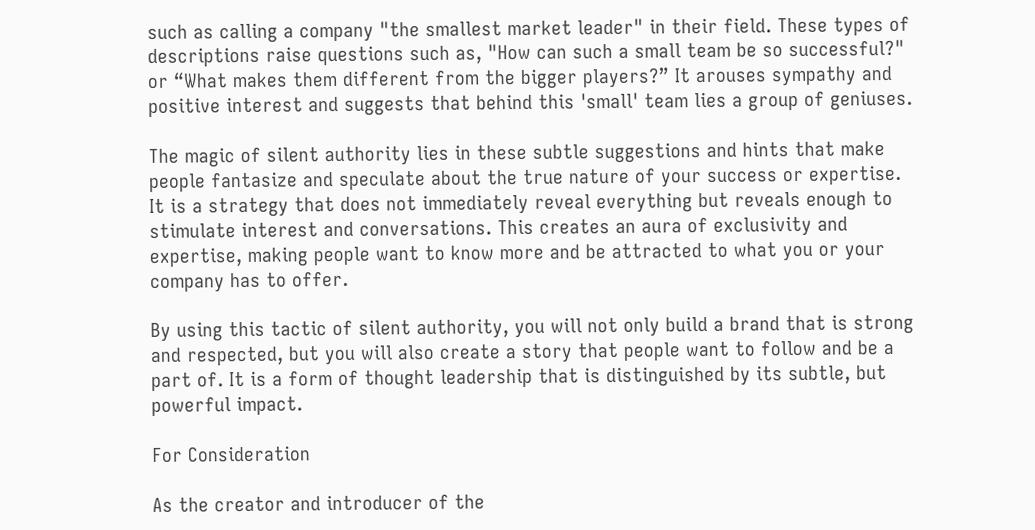such as calling a company "the smallest market leader" in their field. These types of descriptions raise questions such as, "How can such a small team be so successful?" or “What makes them different from the bigger players?” It arouses sympathy and positive interest and suggests that behind this 'small' team lies a group of geniuses.

The magic of silent authority lies in these subtle suggestions and hints that make people fantasize and speculate about the true nature of your success or expertise. It is a strategy that does not immediately reveal everything but reveals enough to stimulate interest and conversations. This creates an aura of exclusivity and expertise, making people want to know more and be attracted to what you or your company has to offer.

By using this tactic of silent authority, you will not only build a brand that is strong and respected, but you will also create a story that people want to follow and be a part of. It is a form of thought leadership that is distinguished by its subtle, but powerful impact.

For Consideration

As the creator and introducer of the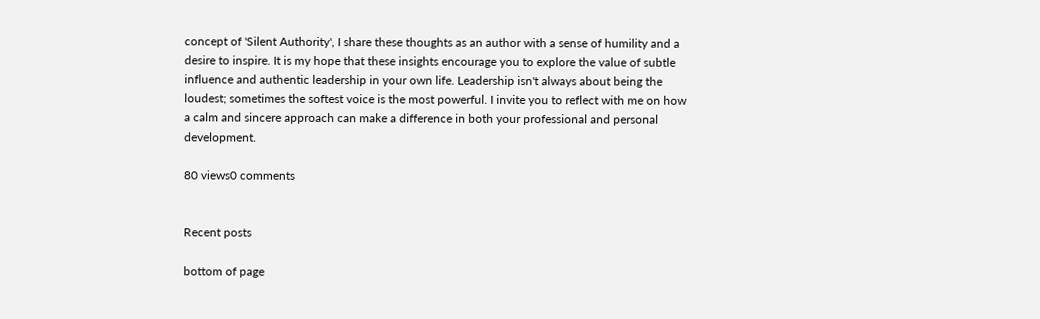concept of 'Silent Authority', I share these thoughts as an author with a sense of humility and a desire to inspire. It is my hope that these insights encourage you to explore the value of subtle influence and authentic leadership in your own life. Leadership isn't always about being the loudest; sometimes the softest voice is the most powerful. I invite you to reflect with me on how a calm and sincere approach can make a difference in both your professional and personal development.

80 views0 comments


Recent posts

bottom of page